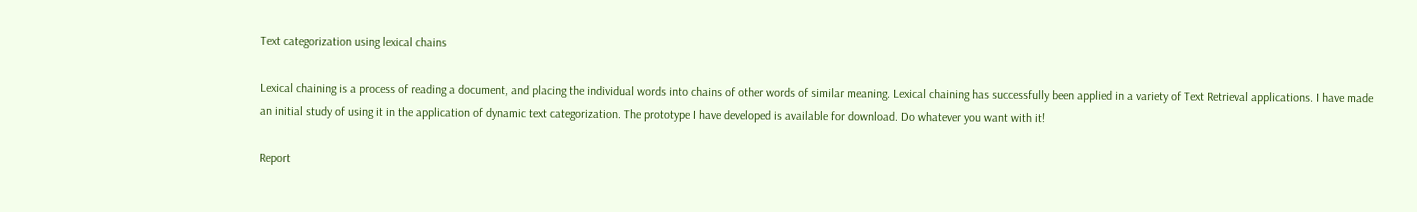Text categorization using lexical chains

Lexical chaining is a process of reading a document, and placing the individual words into chains of other words of similar meaning. Lexical chaining has successfully been applied in a variety of Text Retrieval applications. I have made an initial study of using it in the application of dynamic text categorization. The prototype I have developed is available for download. Do whatever you want with it!

Report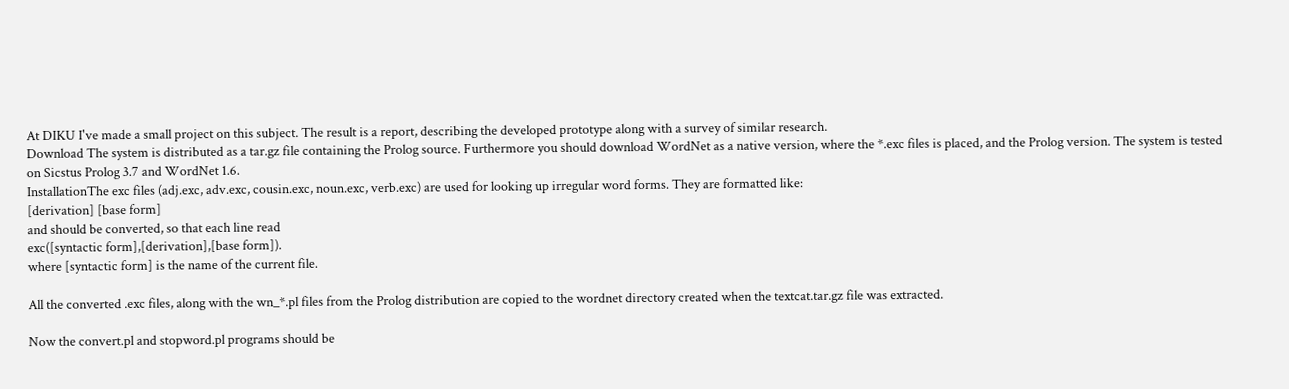At DIKU I've made a small project on this subject. The result is a report, describing the developed prototype along with a survey of similar research.
Download The system is distributed as a tar.gz file containing the Prolog source. Furthermore you should download WordNet as a native version, where the *.exc files is placed, and the Prolog version. The system is tested on Sicstus Prolog 3.7 and WordNet 1.6.
InstallationThe exc files (adj.exc, adv.exc, cousin.exc, noun.exc, verb.exc) are used for looking up irregular word forms. They are formatted like:
[derivation] [base form]
and should be converted, so that each line read
exc([syntactic form],[derivation],[base form]).
where [syntactic form] is the name of the current file.

All the converted .exc files, along with the wn_*.pl files from the Prolog distribution are copied to the wordnet directory created when the textcat.tar.gz file was extracted.

Now the convert.pl and stopword.pl programs should be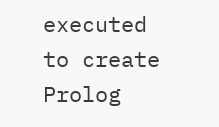executed to create Prolog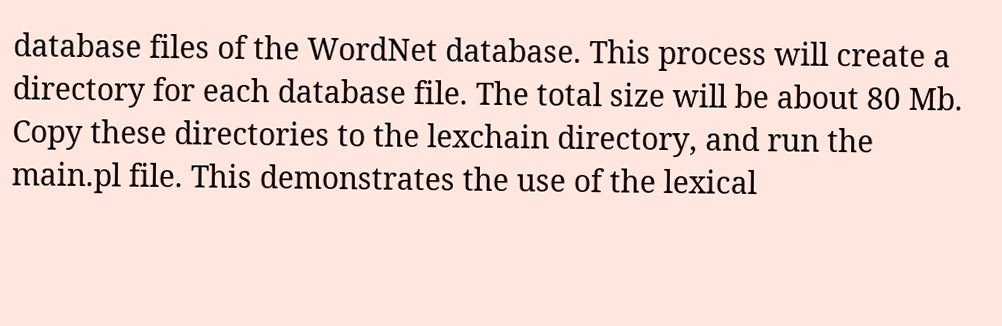database files of the WordNet database. This process will create a directory for each database file. The total size will be about 80 Mb. Copy these directories to the lexchain directory, and run the main.pl file. This demonstrates the use of the lexical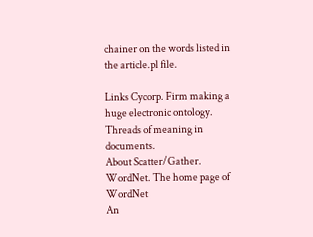chainer on the words listed in the article.pl file.

Links Cycorp. Firm making a huge electronic ontology.
Threads of meaning in documents.
About Scatter/Gather.
WordNet. The home page of WordNet
An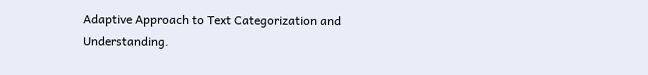Adaptive Approach to Text Categorization and Understanding.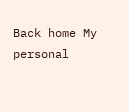Back home My personal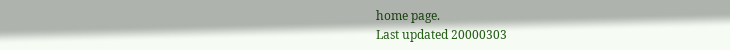home page.
Last updated 20000303